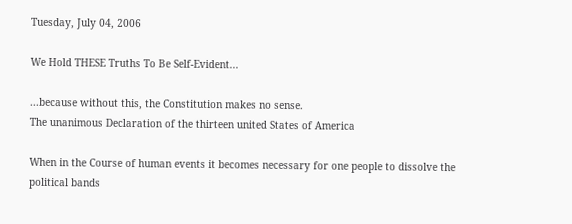Tuesday, July 04, 2006

We Hold THESE Truths To Be Self-Evident...

...because without this, the Constitution makes no sense.
The unanimous Declaration of the thirteen united States of America

When in the Course of human events it becomes necessary for one people to dissolve the political bands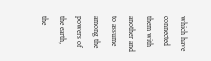which have connected them with another and to assume among the powers of the earth, the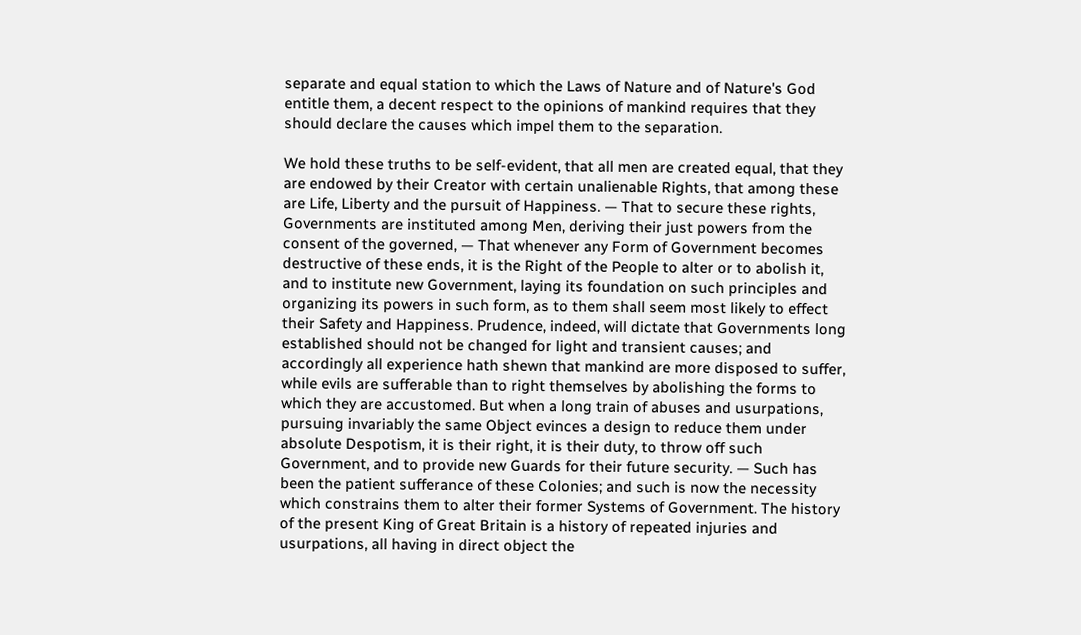separate and equal station to which the Laws of Nature and of Nature's God entitle them, a decent respect to the opinions of mankind requires that they should declare the causes which impel them to the separation.

We hold these truths to be self-evident, that all men are created equal, that they are endowed by their Creator with certain unalienable Rights, that among these are Life, Liberty and the pursuit of Happiness. — That to secure these rights, Governments are instituted among Men, deriving their just powers from the consent of the governed, — That whenever any Form of Government becomes destructive of these ends, it is the Right of the People to alter or to abolish it, and to institute new Government, laying its foundation on such principles and organizing its powers in such form, as to them shall seem most likely to effect their Safety and Happiness. Prudence, indeed, will dictate that Governments long established should not be changed for light and transient causes; and accordingly all experience hath shewn that mankind are more disposed to suffer, while evils are sufferable than to right themselves by abolishing the forms to which they are accustomed. But when a long train of abuses and usurpations, pursuing invariably the same Object evinces a design to reduce them under absolute Despotism, it is their right, it is their duty, to throw off such Government, and to provide new Guards for their future security. — Such has been the patient sufferance of these Colonies; and such is now the necessity which constrains them to alter their former Systems of Government. The history of the present King of Great Britain is a history of repeated injuries and usurpations, all having in direct object the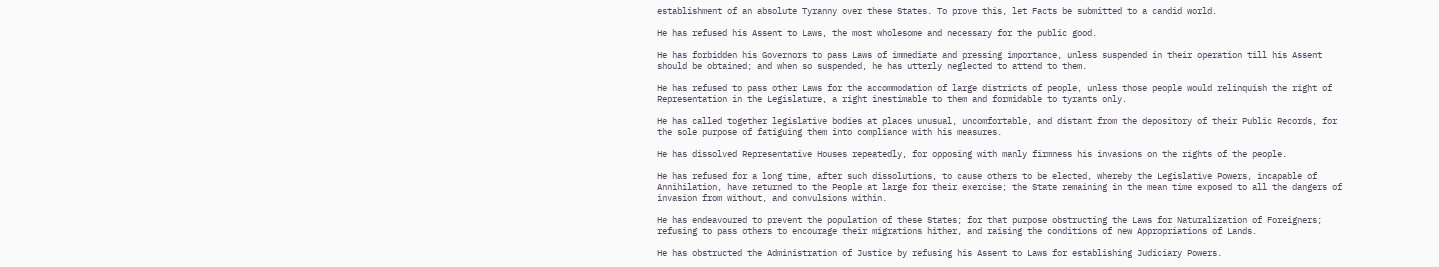establishment of an absolute Tyranny over these States. To prove this, let Facts be submitted to a candid world.

He has refused his Assent to Laws, the most wholesome and necessary for the public good.

He has forbidden his Governors to pass Laws of immediate and pressing importance, unless suspended in their operation till his Assent should be obtained; and when so suspended, he has utterly neglected to attend to them.

He has refused to pass other Laws for the accommodation of large districts of people, unless those people would relinquish the right of Representation in the Legislature, a right inestimable to them and formidable to tyrants only.

He has called together legislative bodies at places unusual, uncomfortable, and distant from the depository of their Public Records, for the sole purpose of fatiguing them into compliance with his measures.

He has dissolved Representative Houses repeatedly, for opposing with manly firmness his invasions on the rights of the people.

He has refused for a long time, after such dissolutions, to cause others to be elected, whereby the Legislative Powers, incapable of Annihilation, have returned to the People at large for their exercise; the State remaining in the mean time exposed to all the dangers of invasion from without, and convulsions within.

He has endeavoured to prevent the population of these States; for that purpose obstructing the Laws for Naturalization of Foreigners; refusing to pass others to encourage their migrations hither, and raising the conditions of new Appropriations of Lands.

He has obstructed the Administration of Justice by refusing his Assent to Laws for establishing Judiciary Powers.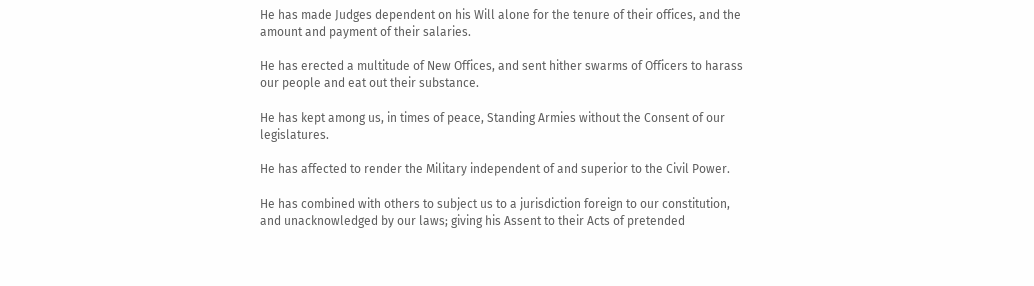He has made Judges dependent on his Will alone for the tenure of their offices, and the amount and payment of their salaries.

He has erected a multitude of New Offices, and sent hither swarms of Officers to harass our people and eat out their substance.

He has kept among us, in times of peace, Standing Armies without the Consent of our legislatures.

He has affected to render the Military independent of and superior to the Civil Power.

He has combined with others to subject us to a jurisdiction foreign to our constitution, and unacknowledged by our laws; giving his Assent to their Acts of pretended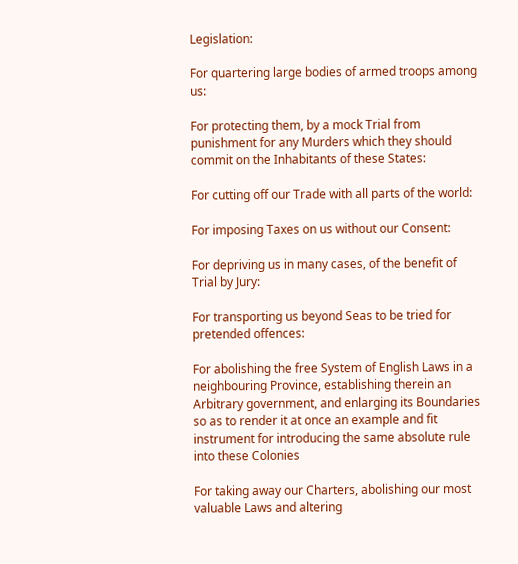Legislation:

For quartering large bodies of armed troops among us:

For protecting them, by a mock Trial from punishment for any Murders which they should commit on the Inhabitants of these States:

For cutting off our Trade with all parts of the world:

For imposing Taxes on us without our Consent:

For depriving us in many cases, of the benefit of Trial by Jury:

For transporting us beyond Seas to be tried for pretended offences:

For abolishing the free System of English Laws in a neighbouring Province, establishing therein an Arbitrary government, and enlarging its Boundaries so as to render it at once an example and fit instrument for introducing the same absolute rule into these Colonies

For taking away our Charters, abolishing our most valuable Laws and altering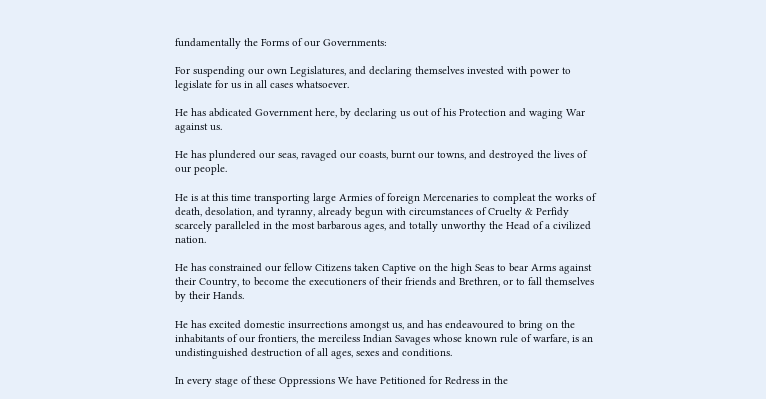fundamentally the Forms of our Governments:

For suspending our own Legislatures, and declaring themselves invested with power to legislate for us in all cases whatsoever.

He has abdicated Government here, by declaring us out of his Protection and waging War against us.

He has plundered our seas, ravaged our coasts, burnt our towns, and destroyed the lives of our people.

He is at this time transporting large Armies of foreign Mercenaries to compleat the works of death, desolation, and tyranny, already begun with circumstances of Cruelty & Perfidy scarcely paralleled in the most barbarous ages, and totally unworthy the Head of a civilized nation.

He has constrained our fellow Citizens taken Captive on the high Seas to bear Arms against their Country, to become the executioners of their friends and Brethren, or to fall themselves by their Hands.

He has excited domestic insurrections amongst us, and has endeavoured to bring on the inhabitants of our frontiers, the merciless Indian Savages whose known rule of warfare, is an undistinguished destruction of all ages, sexes and conditions.

In every stage of these Oppressions We have Petitioned for Redress in the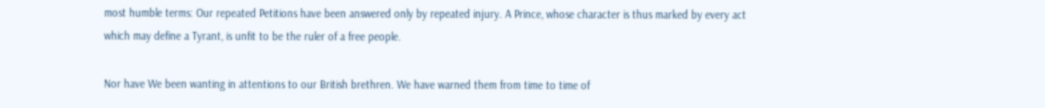most humble terms: Our repeated Petitions have been answered only by repeated injury. A Prince, whose character is thus marked by every act which may define a Tyrant, is unfit to be the ruler of a free people.

Nor have We been wanting in attentions to our British brethren. We have warned them from time to time of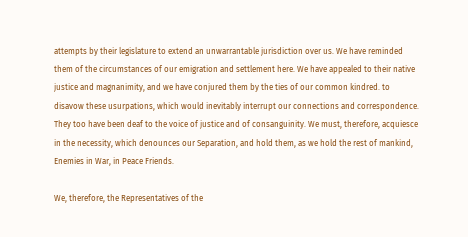attempts by their legislature to extend an unwarrantable jurisdiction over us. We have reminded them of the circumstances of our emigration and settlement here. We have appealed to their native justice and magnanimity, and we have conjured them by the ties of our common kindred. to disavow these usurpations, which would inevitably interrupt our connections and correspondence. They too have been deaf to the voice of justice and of consanguinity. We must, therefore, acquiesce in the necessity, which denounces our Separation, and hold them, as we hold the rest of mankind, Enemies in War, in Peace Friends.

We, therefore, the Representatives of the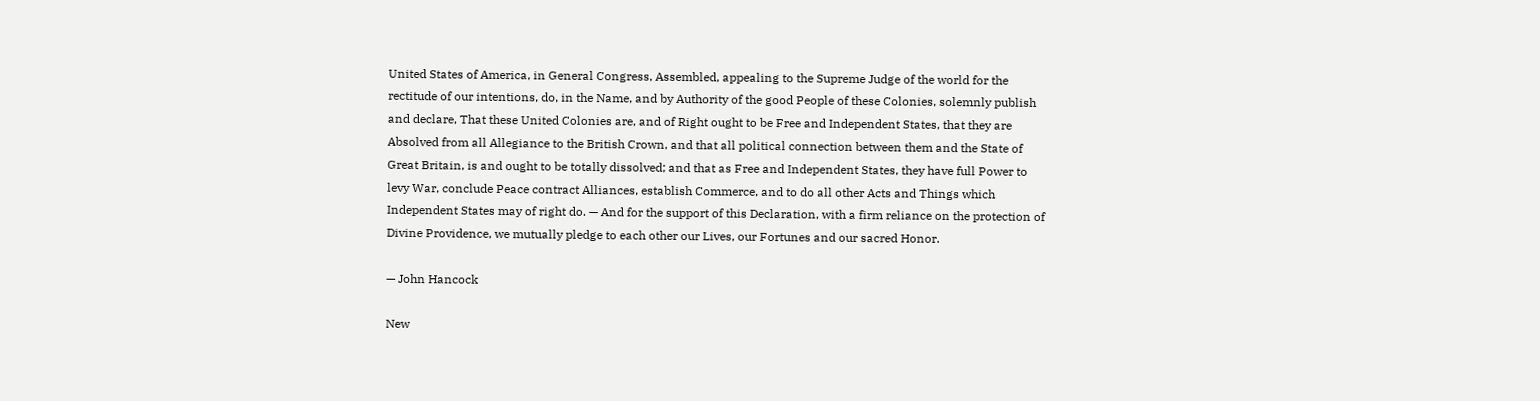United States of America, in General Congress, Assembled, appealing to the Supreme Judge of the world for the rectitude of our intentions, do, in the Name, and by Authority of the good People of these Colonies, solemnly publish and declare, That these United Colonies are, and of Right ought to be Free and Independent States, that they are Absolved from all Allegiance to the British Crown, and that all political connection between them and the State of Great Britain, is and ought to be totally dissolved; and that as Free and Independent States, they have full Power to levy War, conclude Peace contract Alliances, establish Commerce, and to do all other Acts and Things which Independent States may of right do. — And for the support of this Declaration, with a firm reliance on the protection of Divine Providence, we mutually pledge to each other our Lives, our Fortunes and our sacred Honor.

— John Hancock

New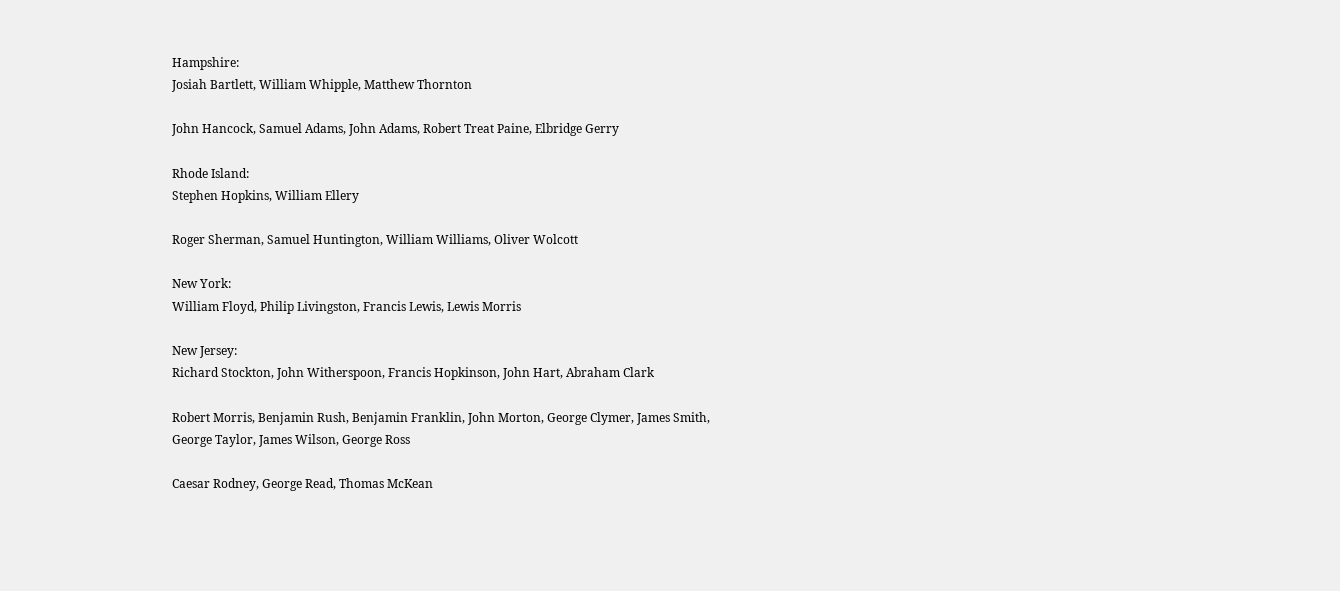Hampshire:
Josiah Bartlett, William Whipple, Matthew Thornton

John Hancock, Samuel Adams, John Adams, Robert Treat Paine, Elbridge Gerry

Rhode Island:
Stephen Hopkins, William Ellery

Roger Sherman, Samuel Huntington, William Williams, Oliver Wolcott

New York:
William Floyd, Philip Livingston, Francis Lewis, Lewis Morris

New Jersey:
Richard Stockton, John Witherspoon, Francis Hopkinson, John Hart, Abraham Clark

Robert Morris, Benjamin Rush, Benjamin Franklin, John Morton, George Clymer, James Smith, George Taylor, James Wilson, George Ross

Caesar Rodney, George Read, Thomas McKean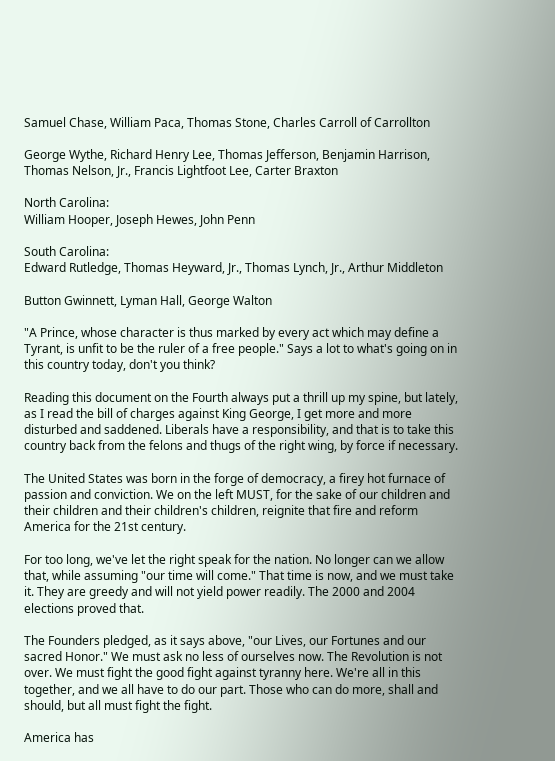Samuel Chase, William Paca, Thomas Stone, Charles Carroll of Carrollton

George Wythe, Richard Henry Lee, Thomas Jefferson, Benjamin Harrison, Thomas Nelson, Jr., Francis Lightfoot Lee, Carter Braxton

North Carolina:
William Hooper, Joseph Hewes, John Penn

South Carolina:
Edward Rutledge, Thomas Heyward, Jr., Thomas Lynch, Jr., Arthur Middleton

Button Gwinnett, Lyman Hall, George Walton

"A Prince, whose character is thus marked by every act which may define a Tyrant, is unfit to be the ruler of a free people." Says a lot to what's going on in this country today, don't you think?

Reading this document on the Fourth always put a thrill up my spine, but lately, as I read the bill of charges against King George, I get more and more disturbed and saddened. Liberals have a responsibility, and that is to take this country back from the felons and thugs of the right wing, by force if necessary.

The United States was born in the forge of democracy, a firey hot furnace of passion and conviction. We on the left MUST, for the sake of our children and their children and their children's children, reignite that fire and reform America for the 21st century.

For too long, we've let the right speak for the nation. No longer can we allow that, while assuming "our time will come." That time is now, and we must take it. They are greedy and will not yield power readily. The 2000 and 2004 elections proved that.

The Founders pledged, as it says above, "our Lives, our Fortunes and our sacred Honor." We must ask no less of ourselves now. The Revolution is not over. We must fight the good fight against tyranny here. We're all in this together, and we all have to do our part. Those who can do more, shall and should, but all must fight the fight.

America has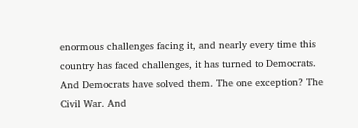enormous challenges facing it, and nearly every time this country has faced challenges, it has turned to Democrats. And Democrats have solved them. The one exception? The Civil War. And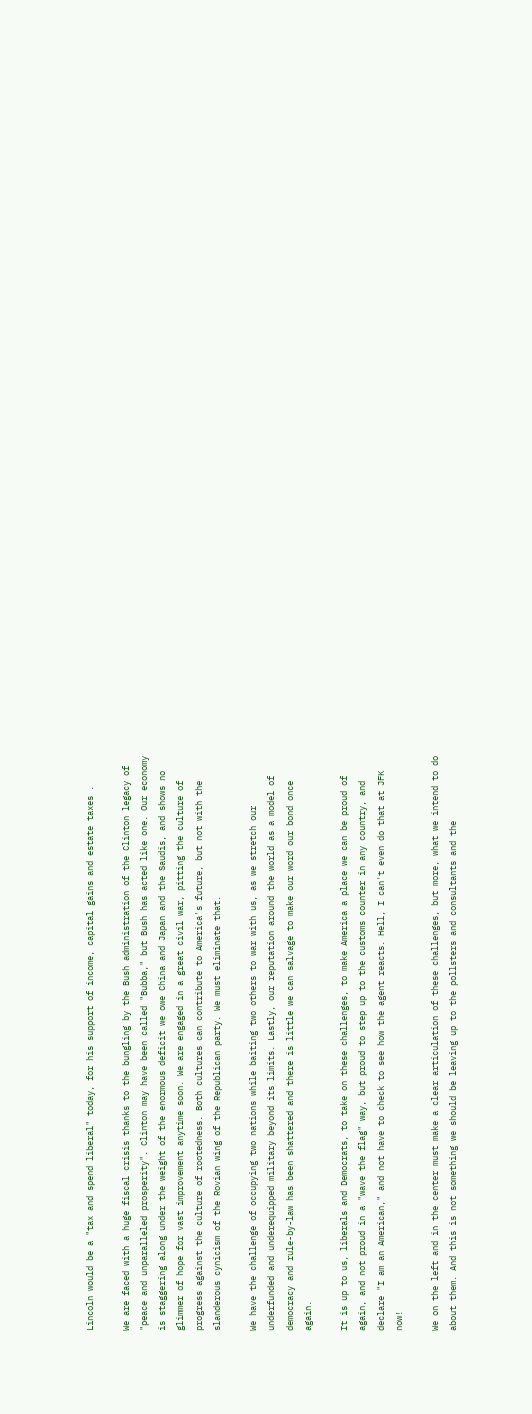Lincoln would be a "tax and spend liberal" today, for his support of income, capital gains and estate taxes .

We are faced with a huge fiscal crisis thanks to the bungling by the Bush administration of the Clinton legacy of "peace and unparalleled prosperity". Clinton may have been called "Bubba," but Bush has acted like one. Our economy is staggering along under the weight of the enormous deficit we owe China and Japan and the Saudis, and shows no glimmer of hope for vast improvement anytime soon. We are engaged in a great civil war, pitting the culture of progress against the culture of rootedness. Both cultures can contribute to America's future, but not with the slanderous cynicism of the Rovian wing of the Republican party. We must eliminate that.

We have the challenge of occupying two nations while baiting two others to war with us, as we stretch our underfunded and underequipped military beyond its limits. Lastly, our reputation around the world as a model of democracy and rule-by-law has been shattered and there is little we can salvage to make our word our bond once again.

It is up to us, liberals and Democrats, to take on these challenges, to make America a place we can be proud of again, and not proud in a "wave the flag" way, but proud to step up to the customs counter in any country, and declare "I am an American," and not have to check to see how the agent reacts. Hell, I can't even do that at JFK now!

We on the left and in the center must make a clear articulation of these challenges, but more, what we intend to do about them. And this is not something we should be leaving up to the pollsters and consultants and the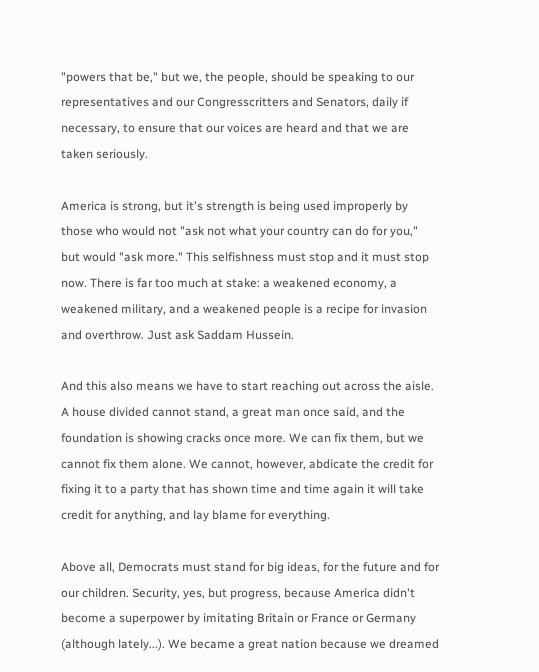"powers that be," but we, the people, should be speaking to our representatives and our Congresscritters and Senators, daily if necessary, to ensure that our voices are heard and that we are taken seriously.

America is strong, but it's strength is being used improperly by those who would not "ask not what your country can do for you," but would "ask more." This selfishness must stop and it must stop now. There is far too much at stake: a weakened economy, a weakened military, and a weakened people is a recipe for invasion and overthrow. Just ask Saddam Hussein.

And this also means we have to start reaching out across the aisle. A house divided cannot stand, a great man once said, and the foundation is showing cracks once more. We can fix them, but we cannot fix them alone. We cannot, however, abdicate the credit for fixing it to a party that has shown time and time again it will take credit for anything, and lay blame for everything.

Above all, Democrats must stand for big ideas, for the future and for our children. Security, yes, but progress, because America didn't become a superpower by imitating Britain or France or Germany (although lately...). We became a great nation because we dreamed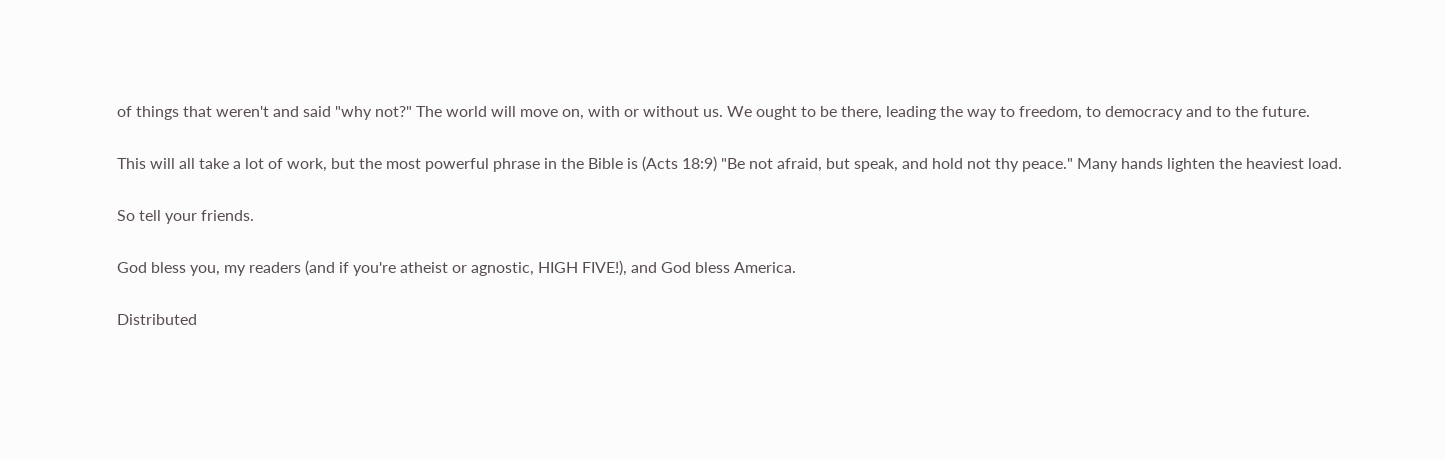of things that weren't and said "why not?" The world will move on, with or without us. We ought to be there, leading the way to freedom, to democracy and to the future.

This will all take a lot of work, but the most powerful phrase in the Bible is (Acts 18:9) "Be not afraid, but speak, and hold not thy peace." Many hands lighten the heaviest load.

So tell your friends.

God bless you, my readers (and if you're atheist or agnostic, HIGH FIVE!), and God bless America.

Distributed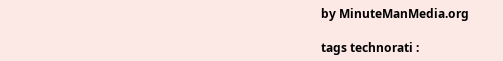by MinuteManMedia.org

tags technorati :